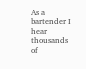As a bartender I hear thousands of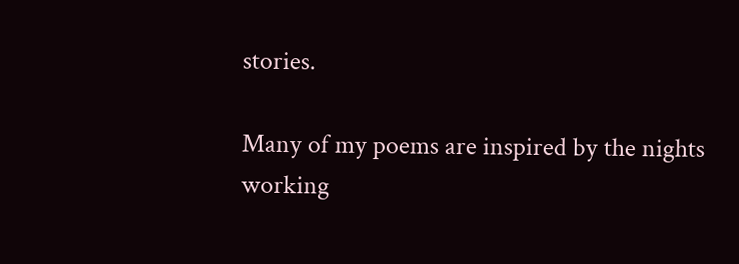stories.

Many of my poems are inspired by the nights working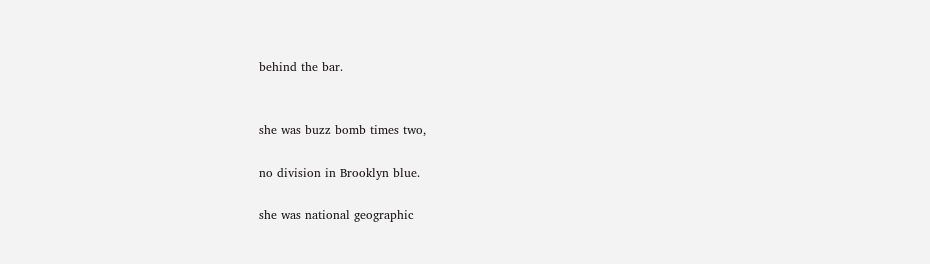behind the bar.


she was buzz bomb times two,

no division in Brooklyn blue.

she was national geographic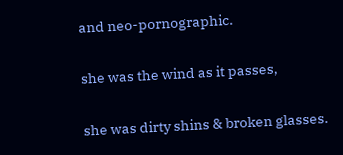and neo-pornographic.

she was the wind as it passes,

she was dirty shins & broken glasses.